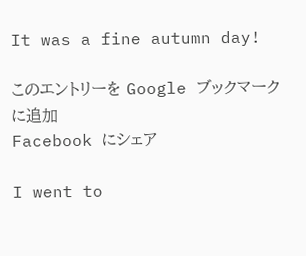It was a fine autumn day!

このエントリーを Google ブックマーク に追加
Facebook にシェア

I went to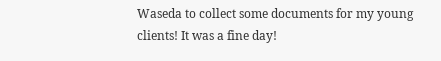Waseda to collect some documents for my young clients! It was a fine day!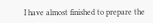I have almost finished to prepare the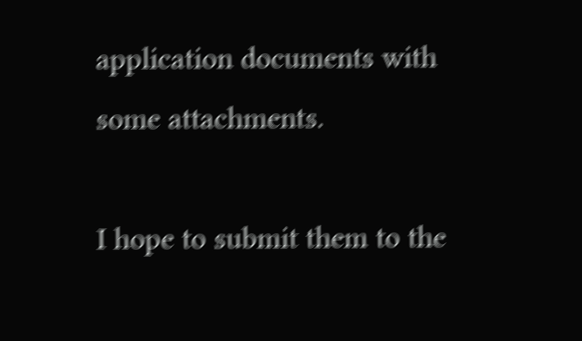application documents with some attachments.

I hope to submit them to the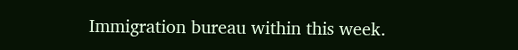Immigration bureau within this week.